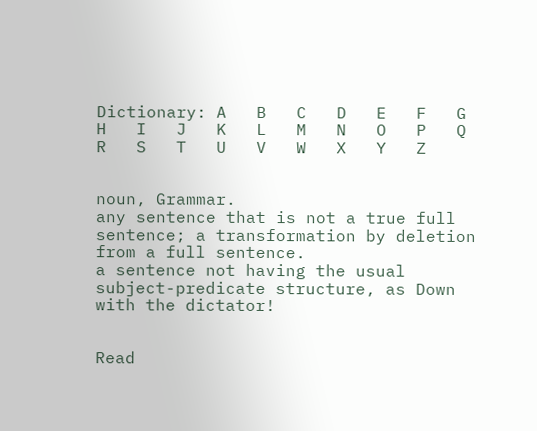Dictionary: A   B   C   D   E   F   G   H   I   J   K   L   M   N   O   P   Q   R   S   T   U   V   W   X   Y   Z


noun, Grammar.
any sentence that is not a true full sentence; a transformation by deletion from a full sentence.
a sentence not having the usual subject-predicate structure, as Down with the dictator!


Read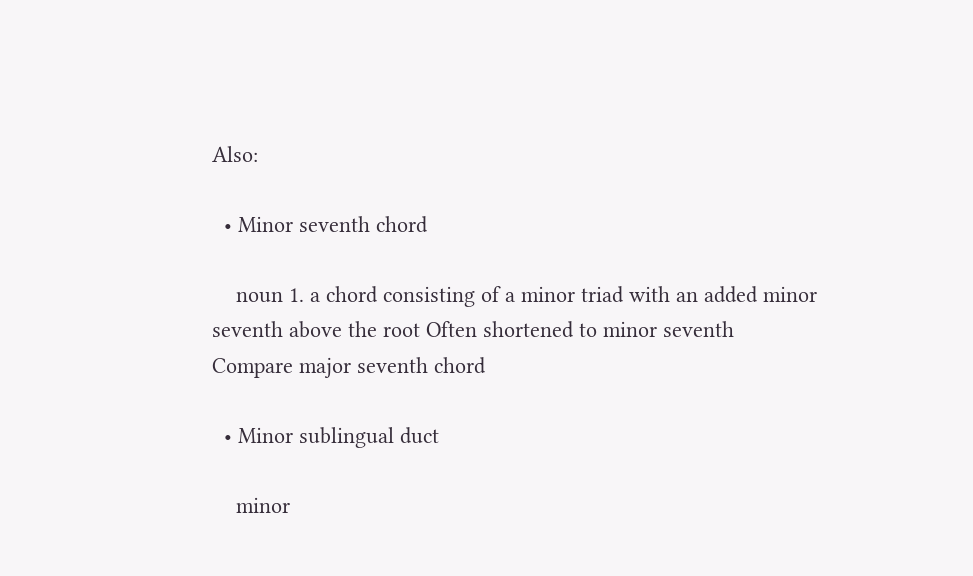Also:

  • Minor seventh chord

    noun 1. a chord consisting of a minor triad with an added minor seventh above the root Often shortened to minor seventh Compare major seventh chord

  • Minor sublingual duct

    minor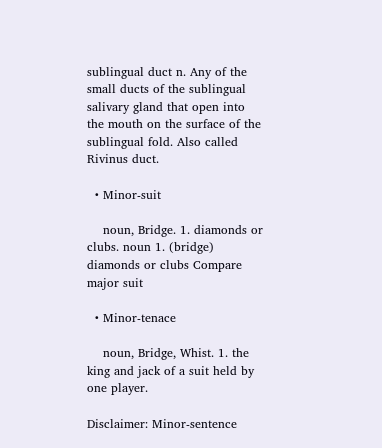sublingual duct n. Any of the small ducts of the sublingual salivary gland that open into the mouth on the surface of the sublingual fold. Also called Rivinus duct.

  • Minor-suit

    noun, Bridge. 1. diamonds or clubs. noun 1. (bridge) diamonds or clubs Compare major suit

  • Minor-tenace

    noun, Bridge, Whist. 1. the king and jack of a suit held by one player.

Disclaimer: Minor-sentence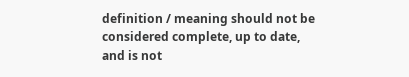definition / meaning should not be considered complete, up to date, and is not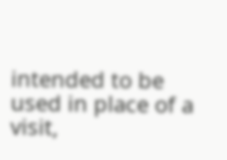intended to be used in place of a visit,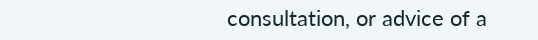consultation, or advice of a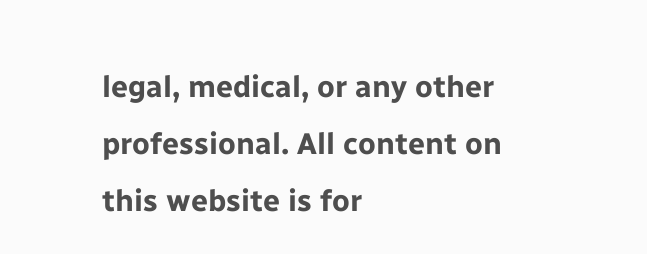legal, medical, or any other professional. All content on this website is for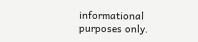informational purposes only.